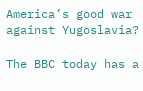America’s good war against Yugoslavia?

The BBC today has a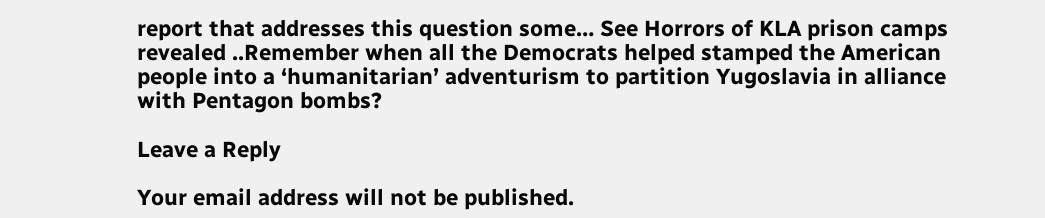report that addresses this question some… See Horrors of KLA prison camps revealed ..Remember when all the Democrats helped stamped the American people into a ‘humanitarian’ adventurism to partition Yugoslavia in alliance with Pentagon bombs?

Leave a Reply

Your email address will not be published.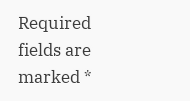Required fields are marked *